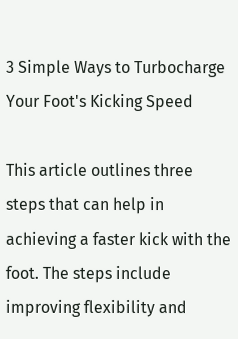3 Simple Ways to Turbocharge Your Foot's Kicking Speed

This article outlines three steps that can help in achieving a faster kick with the foot. The steps include improving flexibility and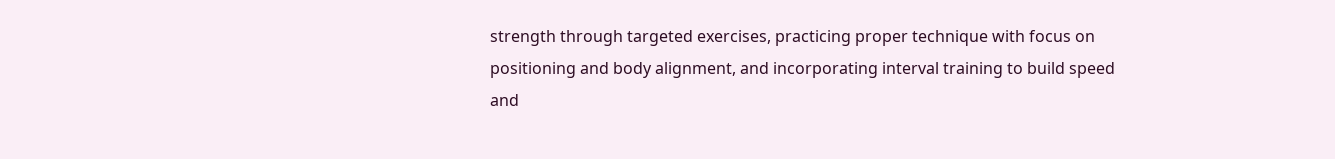strength through targeted exercises, practicing proper technique with focus on positioning and body alignment, and incorporating interval training to build speed and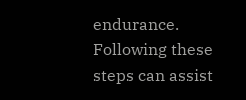endurance. Following these steps can assist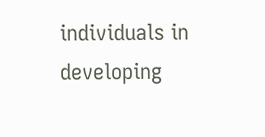individuals in developing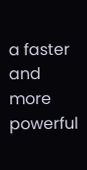a faster and more powerful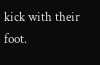kick with their foot.